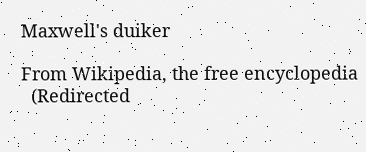Maxwell's duiker

From Wikipedia, the free encyclopedia
  (Redirected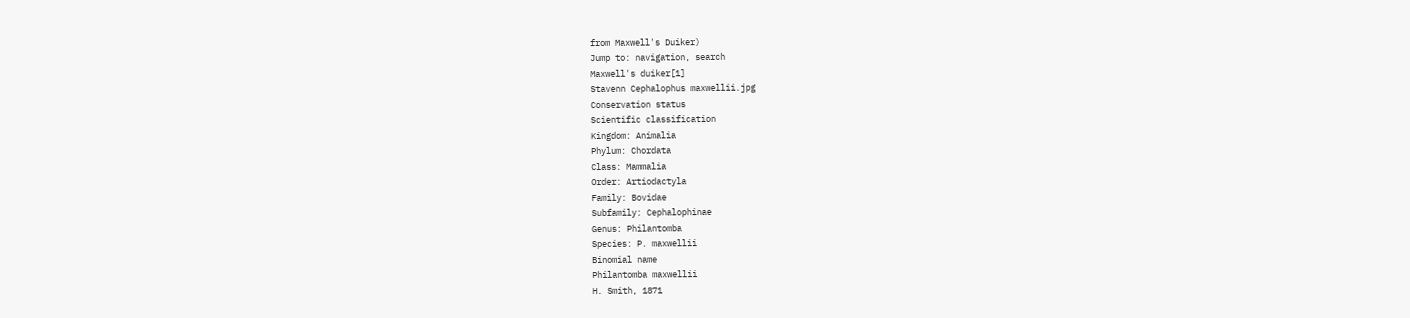from Maxwell's Duiker)
Jump to: navigation, search
Maxwell's duiker[1]
Stavenn Cephalophus maxwellii.jpg
Conservation status
Scientific classification
Kingdom: Animalia
Phylum: Chordata
Class: Mammalia
Order: Artiodactyla
Family: Bovidae
Subfamily: Cephalophinae
Genus: Philantomba
Species: P. maxwellii
Binomial name
Philantomba maxwellii
H. Smith, 1871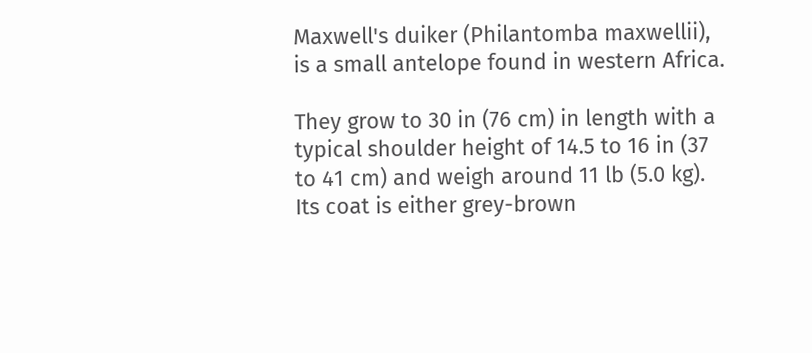Maxwell's duiker (Philantomba maxwellii), is a small antelope found in western Africa.

They grow to 30 in (76 cm) in length with a typical shoulder height of 14.5 to 16 in (37 to 41 cm) and weigh around 11 lb (5.0 kg). Its coat is either grey-brown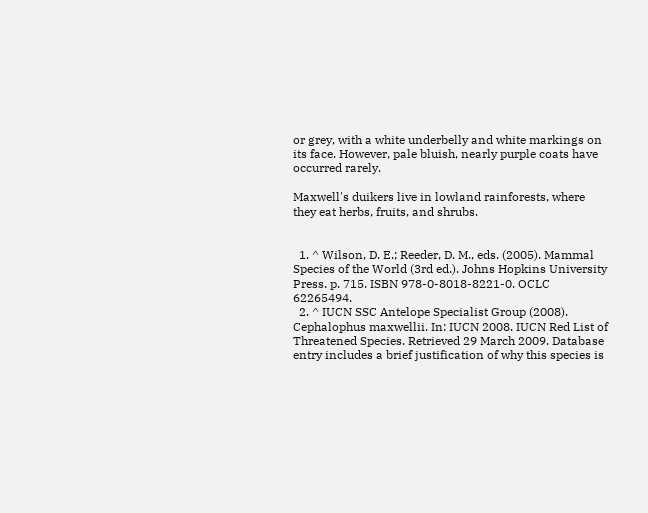or grey, with a white underbelly and white markings on its face. However, pale bluish, nearly purple coats have occurred rarely.

Maxwell's duikers live in lowland rainforests, where they eat herbs, fruits, and shrubs.


  1. ^ Wilson, D. E.; Reeder, D. M., eds. (2005). Mammal Species of the World (3rd ed.). Johns Hopkins University Press. p. 715. ISBN 978-0-8018-8221-0. OCLC 62265494.
  2. ^ IUCN SSC Antelope Specialist Group (2008). Cephalophus maxwellii. In: IUCN 2008. IUCN Red List of Threatened Species. Retrieved 29 March 2009. Database entry includes a brief justification of why this species is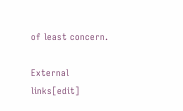of least concern.

External links[edit]